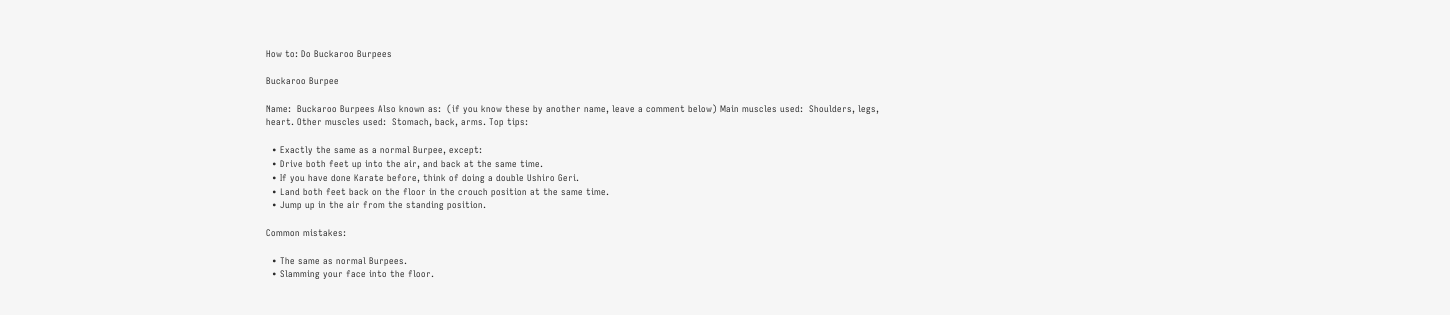How to: Do Buckaroo Burpees

Buckaroo Burpee

Name:  Buckaroo Burpees Also known as:  (if you know these by another name, leave a comment below) Main muscles used:  Shoulders, legs, heart. Other muscles used:  Stomach, back, arms. Top tips:

  • Exactly the same as a normal Burpee, except:
  • Drive both feet up into the air, and back at the same time.
  • If you have done Karate before, think of doing a double Ushiro Geri.
  • Land both feet back on the floor in the crouch position at the same time.
  • Jump up in the air from the standing position.

Common mistakes:

  • The same as normal Burpees.
  • Slamming your face into the floor.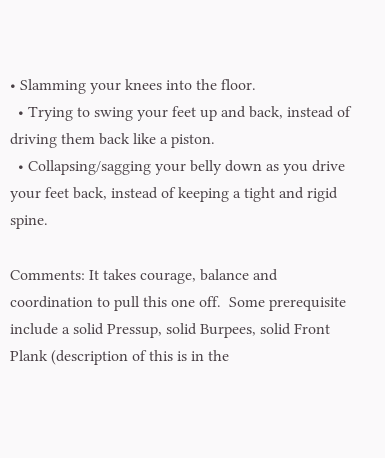• Slamming your knees into the floor.
  • Trying to swing your feet up and back, instead of driving them back like a piston.
  • Collapsing/sagging your belly down as you drive your feet back, instead of keeping a tight and rigid spine.

Comments: It takes courage, balance and coordination to pull this one off.  Some prerequisite include a solid Pressup, solid Burpees, solid Front Plank (description of this is in the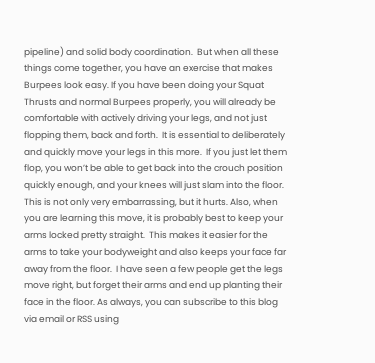pipeline) and solid body coordination.  But when all these things come together, you have an exercise that makes Burpees look easy. If you have been doing your Squat Thrusts and normal Burpees properly, you will already be comfortable with actively driving your legs, and not just flopping them, back and forth.  It is essential to deliberately and quickly move your legs in this more.  If you just let them flop, you won’t be able to get back into the crouch position quickly enough, and your knees will just slam into the floor.  This is not only very embarrassing, but it hurts. Also, when you are learning this move, it is probably best to keep your arms locked pretty straight.  This makes it easier for the arms to take your bodyweight and also keeps your face far away from the floor.  I have seen a few people get the legs move right, but forget their arms and end up planting their face in the floor. As always, you can subscribe to this blog via email or RSS using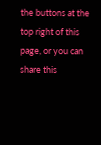the buttons at the top right of this page, or you can share this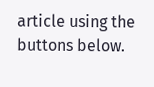article using the buttons below.